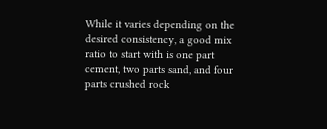While it varies depending on the desired consistency, a good mix ratio to start with is one part cement, two parts sand, and four parts crushed rock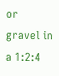or gravel in a 1:2:4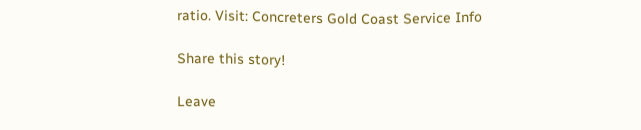ratio. Visit: Concreters Gold Coast Service Info

Share this story!

Leave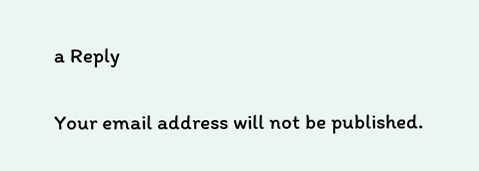a Reply

Your email address will not be published.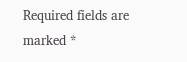Required fields are marked *